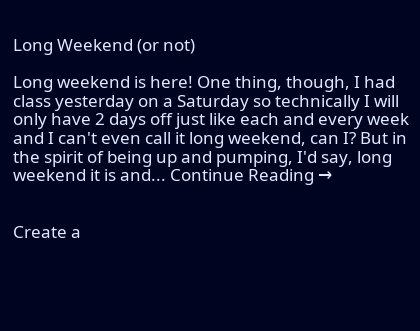Long Weekend (or not)

Long weekend is here! One thing, though, I had class yesterday on a Saturday so technically I will only have 2 days off just like each and every week and I can't even call it long weekend, can I? But in the spirit of being up and pumping, I'd say, long weekend it is and... Continue Reading →


Create a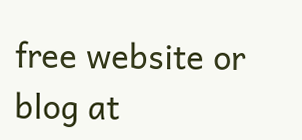free website or blog at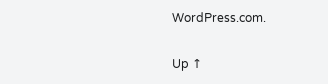WordPress.com.

Up ↑